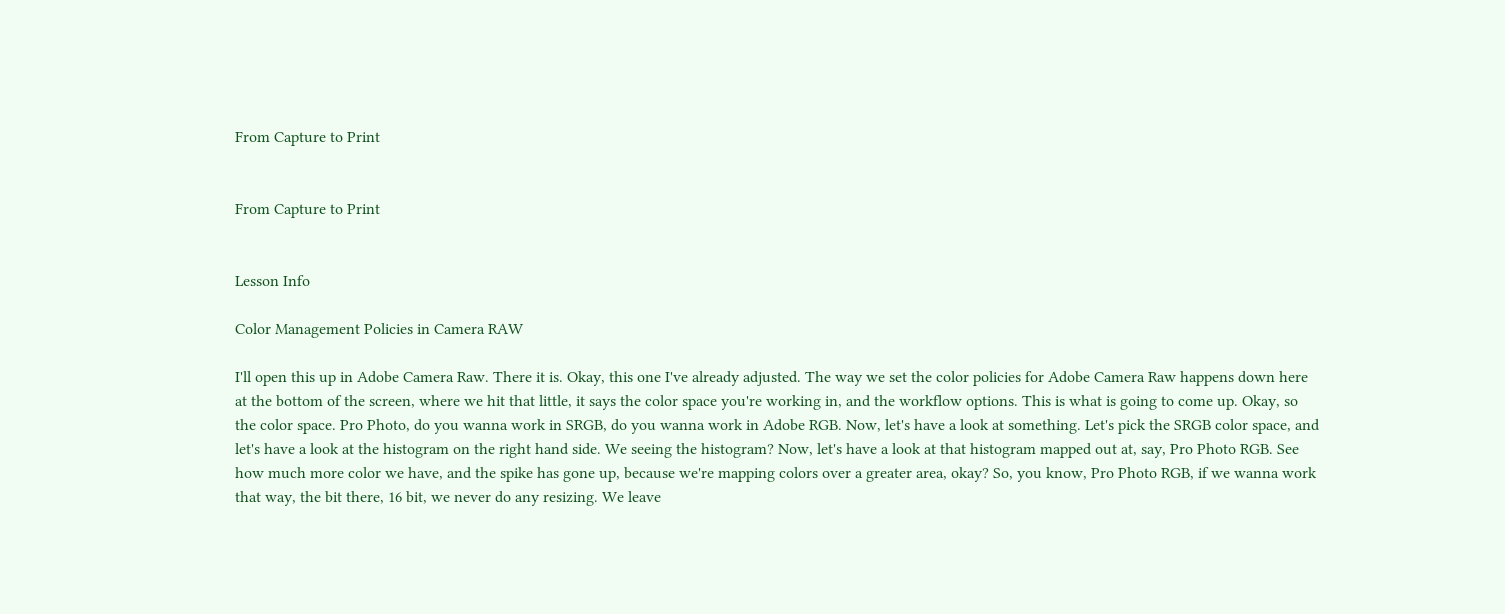From Capture to Print


From Capture to Print


Lesson Info

Color Management Policies in Camera RAW

I'll open this up in Adobe Camera Raw. There it is. Okay, this one I've already adjusted. The way we set the color policies for Adobe Camera Raw happens down here at the bottom of the screen, where we hit that little, it says the color space you're working in, and the workflow options. This is what is going to come up. Okay, so the color space. Pro Photo, do you wanna work in SRGB, do you wanna work in Adobe RGB. Now, let's have a look at something. Let's pick the SRGB color space, and let's have a look at the histogram on the right hand side. We seeing the histogram? Now, let's have a look at that histogram mapped out at, say, Pro Photo RGB. See how much more color we have, and the spike has gone up, because we're mapping colors over a greater area, okay? So, you know, Pro Photo RGB, if we wanna work that way, the bit there, 16 bit, we never do any resizing. We leave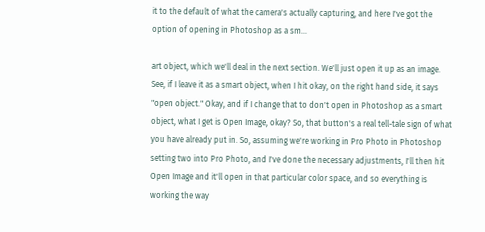it to the default of what the camera's actually capturing, and here I've got the option of opening in Photoshop as a sm...

art object, which we'll deal in the next section. We'll just open it up as an image. See, if I leave it as a smart object, when I hit okay, on the right hand side, it says "open object." Okay, and if I change that to don't open in Photoshop as a smart object, what I get is Open Image, okay? So, that button's a real tell-tale sign of what you have already put in. So, assuming we're working in Pro Photo in Photoshop setting two into Pro Photo, and I've done the necessary adjustments, I'll then hit Open Image and it'll open in that particular color space, and so everything is working the way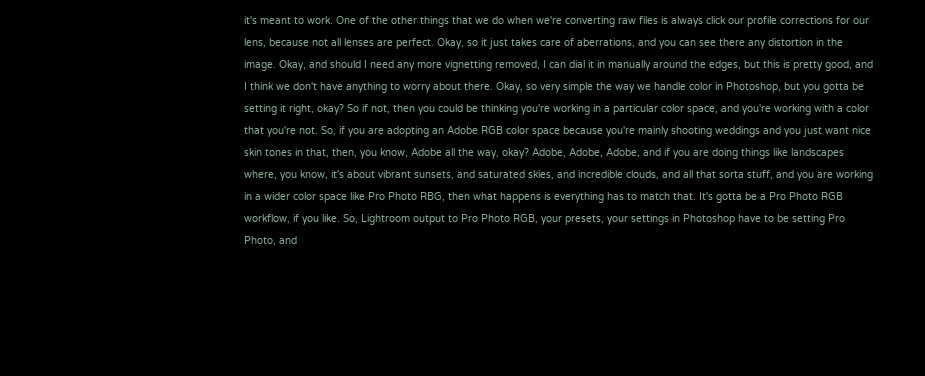it's meant to work. One of the other things that we do when we're converting raw files is always click our profile corrections for our lens, because not all lenses are perfect. Okay, so it just takes care of aberrations, and you can see there any distortion in the image. Okay, and should I need any more vignetting removed, I can dial it in manually around the edges, but this is pretty good, and I think we don't have anything to worry about there. Okay, so very simple the way we handle color in Photoshop, but you gotta be setting it right, okay? So if not, then you could be thinking you're working in a particular color space, and you're working with a color that you're not. So, if you are adopting an Adobe RGB color space because you're mainly shooting weddings and you just want nice skin tones in that, then, you know, Adobe all the way, okay? Adobe, Adobe, Adobe, and if you are doing things like landscapes where, you know, it's about vibrant sunsets, and saturated skies, and incredible clouds, and all that sorta stuff, and you are working in a wider color space like Pro Photo RBG, then what happens is everything has to match that. It's gotta be a Pro Photo RGB workflow, if you like. So, Lightroom output to Pro Photo RGB, your presets, your settings in Photoshop have to be setting Pro Photo, and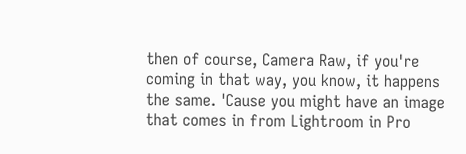then of course, Camera Raw, if you're coming in that way, you know, it happens the same. 'Cause you might have an image that comes in from Lightroom in Pro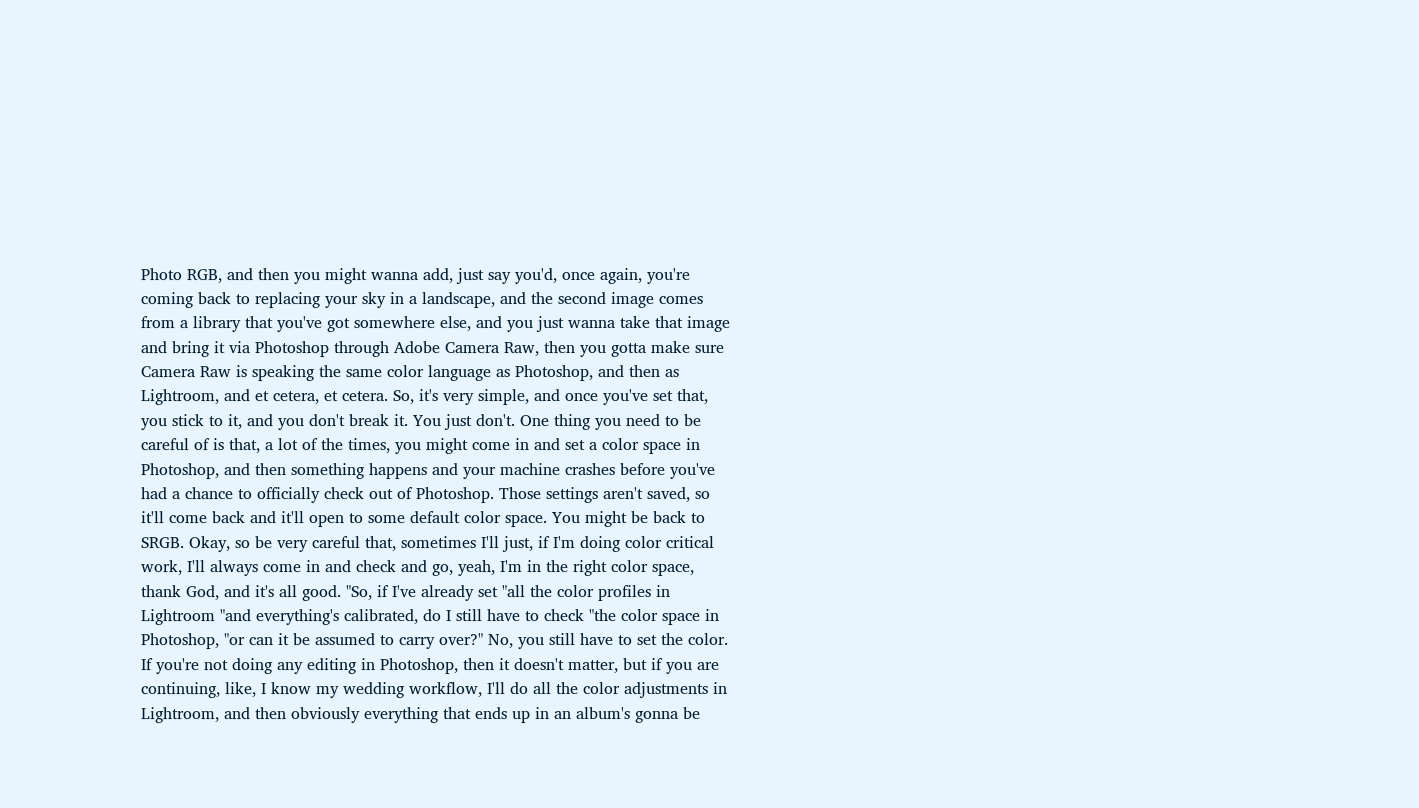Photo RGB, and then you might wanna add, just say you'd, once again, you're coming back to replacing your sky in a landscape, and the second image comes from a library that you've got somewhere else, and you just wanna take that image and bring it via Photoshop through Adobe Camera Raw, then you gotta make sure Camera Raw is speaking the same color language as Photoshop, and then as Lightroom, and et cetera, et cetera. So, it's very simple, and once you've set that, you stick to it, and you don't break it. You just don't. One thing you need to be careful of is that, a lot of the times, you might come in and set a color space in Photoshop, and then something happens and your machine crashes before you've had a chance to officially check out of Photoshop. Those settings aren't saved, so it'll come back and it'll open to some default color space. You might be back to SRGB. Okay, so be very careful that, sometimes I'll just, if I'm doing color critical work, I'll always come in and check and go, yeah, I'm in the right color space, thank God, and it's all good. "So, if I've already set "all the color profiles in Lightroom "and everything's calibrated, do I still have to check "the color space in Photoshop, "or can it be assumed to carry over?" No, you still have to set the color. If you're not doing any editing in Photoshop, then it doesn't matter, but if you are continuing, like, I know my wedding workflow, I'll do all the color adjustments in Lightroom, and then obviously everything that ends up in an album's gonna be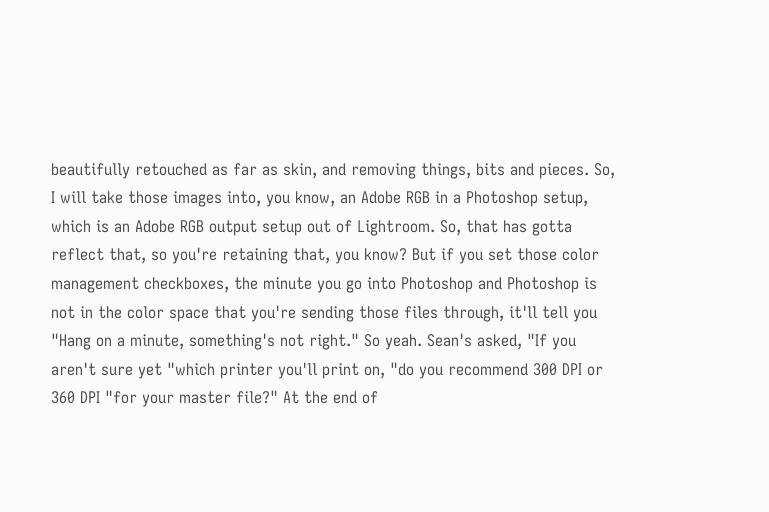beautifully retouched as far as skin, and removing things, bits and pieces. So, I will take those images into, you know, an Adobe RGB in a Photoshop setup, which is an Adobe RGB output setup out of Lightroom. So, that has gotta reflect that, so you're retaining that, you know? But if you set those color management checkboxes, the minute you go into Photoshop and Photoshop is not in the color space that you're sending those files through, it'll tell you "Hang on a minute, something's not right." So yeah. Sean's asked, "If you aren't sure yet "which printer you'll print on, "do you recommend 300 DPI or 360 DPI "for your master file?" At the end of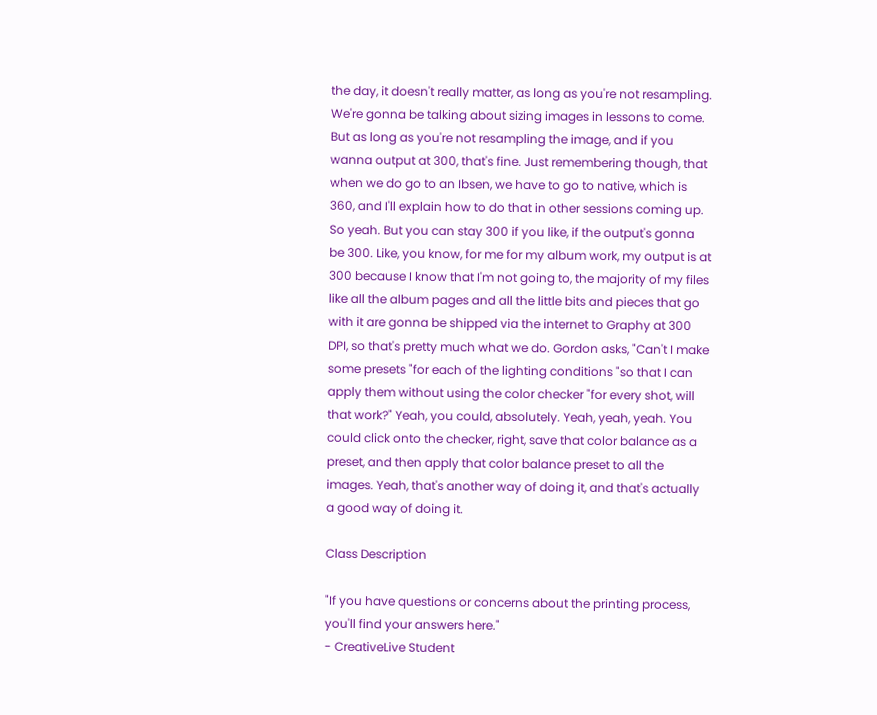the day, it doesn't really matter, as long as you're not resampling. We're gonna be talking about sizing images in lessons to come. But as long as you're not resampling the image, and if you wanna output at 300, that's fine. Just remembering though, that when we do go to an Ibsen, we have to go to native, which is 360, and I'll explain how to do that in other sessions coming up. So yeah. But you can stay 300 if you like, if the output's gonna be 300. Like, you know, for me for my album work, my output is at 300 because I know that I'm not going to, the majority of my files like all the album pages and all the little bits and pieces that go with it are gonna be shipped via the internet to Graphy at 300 DPI, so that's pretty much what we do. Gordon asks, "Can't I make some presets "for each of the lighting conditions "so that I can apply them without using the color checker "for every shot, will that work?" Yeah, you could, absolutely. Yeah, yeah, yeah. You could click onto the checker, right, save that color balance as a preset, and then apply that color balance preset to all the images. Yeah, that's another way of doing it, and that's actually a good way of doing it.

Class Description

"If you have questions or concerns about the printing process, you'll find your answers here."
- CreativeLive Student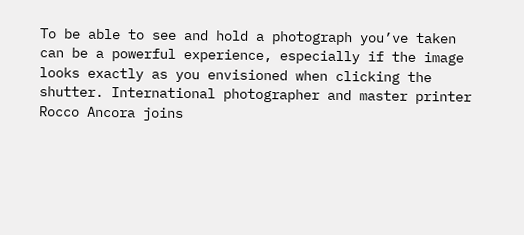To be able to see and hold a photograph you’ve taken can be a powerful experience, especially if the image looks exactly as you envisioned when clicking the shutter. International photographer and master printer Rocco Ancora joins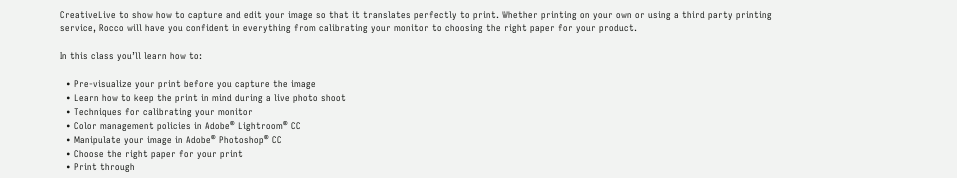CreativeLive to show how to capture and edit your image so that it translates perfectly to print. Whether printing on your own or using a third party printing service, Rocco will have you confident in everything from calibrating your monitor to choosing the right paper for your product.

In this class you’ll learn how to:

  • Pre-visualize your print before you capture the image
  • Learn how to keep the print in mind during a live photo shoot
  • Techniques for calibrating your monitor
  • Color management policies in Adobe® Lightroom® CC
  • Manipulate your image in Adobe® Photoshop® CC
  • Choose the right paper for your print
  • Print through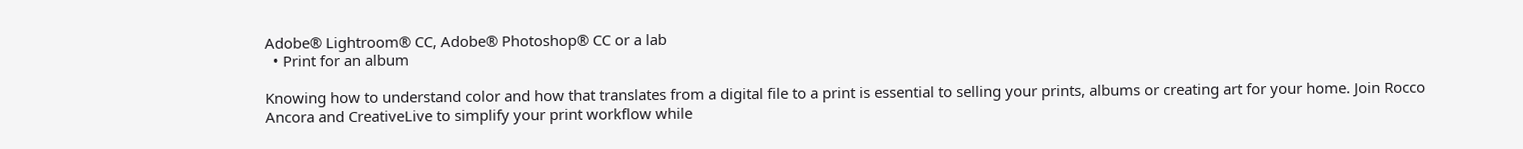Adobe® Lightroom® CC, Adobe® Photoshop® CC or a lab
  • Print for an album

Knowing how to understand color and how that translates from a digital file to a print is essential to selling your prints, albums or creating art for your home. Join Rocco Ancora and CreativeLive to simplify your print workflow while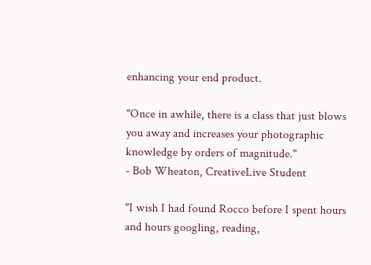enhancing your end product.

"Once in awhile, there is a class that just blows you away and increases your photographic knowledge by orders of magnitude."
- Bob Wheaton, CreativeLive Student

"I wish I had found Rocco before I spent hours and hours googling, reading,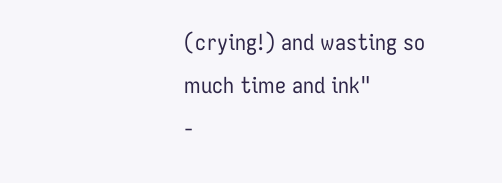(crying!) and wasting so much time and ink"
-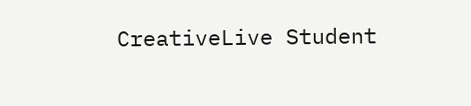CreativeLive Student